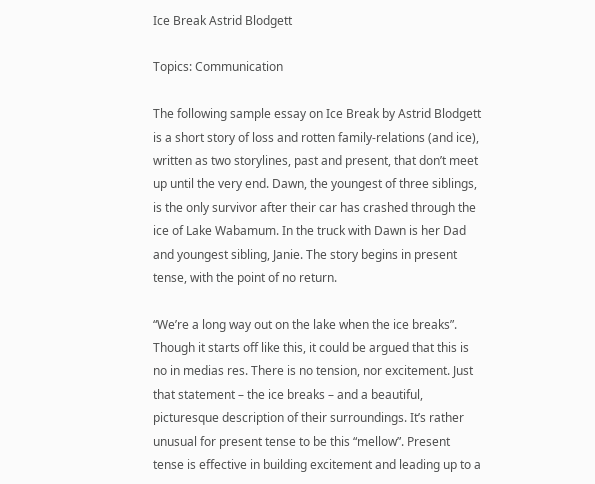Ice Break Astrid Blodgett

Topics: Communication

The following sample essay on Ice Break by Astrid Blodgett is a short story of loss and rotten family-relations (and ice), written as two storylines, past and present, that don’t meet up until the very end. Dawn, the youngest of three siblings, is the only survivor after their car has crashed through the ice of Lake Wabamum. In the truck with Dawn is her Dad and youngest sibling, Janie. The story begins in present tense, with the point of no return.

“We’re a long way out on the lake when the ice breaks”. Though it starts off like this, it could be argued that this is no in medias res. There is no tension, nor excitement. Just that statement – the ice breaks – and a beautiful, picturesque description of their surroundings. It’s rather unusual for present tense to be this “mellow”. Present tense is effective in building excitement and leading up to a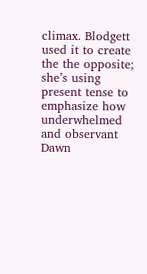climax. Blodgett used it to create the the opposite; she’s using present tense to emphasize how underwhelmed and observant Dawn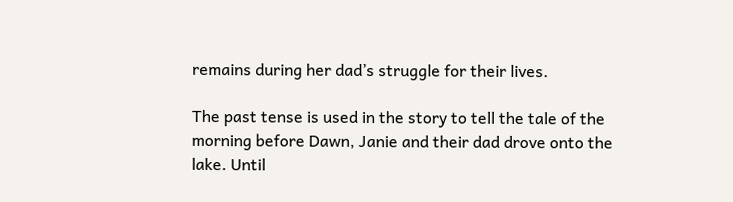remains during her dad’s struggle for their lives.

The past tense is used in the story to tell the tale of the morning before Dawn, Janie and their dad drove onto the lake. Until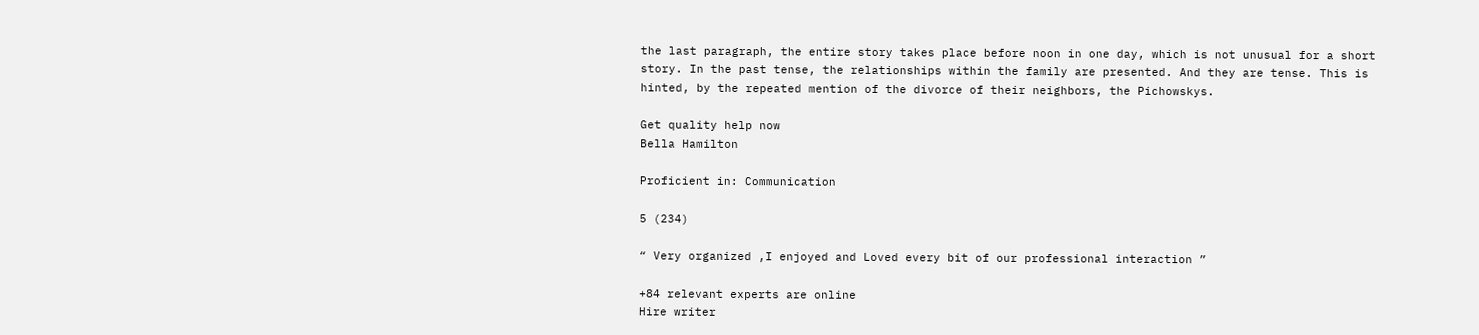the last paragraph, the entire story takes place before noon in one day, which is not unusual for a short story. In the past tense, the relationships within the family are presented. And they are tense. This is hinted, by the repeated mention of the divorce of their neighbors, the Pichowskys.

Get quality help now
Bella Hamilton

Proficient in: Communication

5 (234)

“ Very organized ,I enjoyed and Loved every bit of our professional interaction ”

+84 relevant experts are online
Hire writer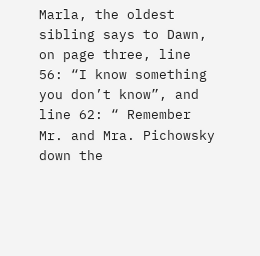Marla, the oldest sibling says to Dawn, on page three, line 56: “I know something you don’t know”, and line 62: “ Remember Mr. and Mra. Pichowsky down the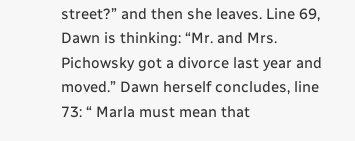street?” and then she leaves. Line 69, Dawn is thinking: “Mr. and Mrs. Pichowsky got a divorce last year and moved.” Dawn herself concludes, line 73: “ Marla must mean that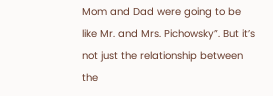Mom and Dad were going to be like Mr. and Mrs. Pichowsky”. But it’s not just the relationship between the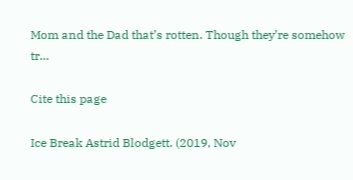Mom and the Dad that’s rotten. Though they’re somehow tr…

Cite this page

Ice Break Astrid Blodgett. (2019, Nov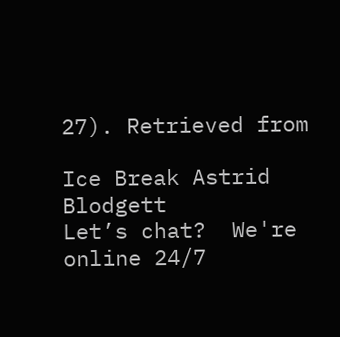27). Retrieved from

Ice Break Astrid Blodgett
Let’s chat?  We're online 24/7